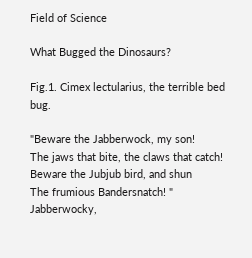Field of Science

What Bugged the Dinosaurs?

Fig.1. Cimex lectularius, the terrible bed bug.

"Beware the Jabberwock, my son!
The jaws that bite, the claws that catch!
Beware the Jubjub bird, and shun
The frumious Bandersnatch! "
Jabberwocky,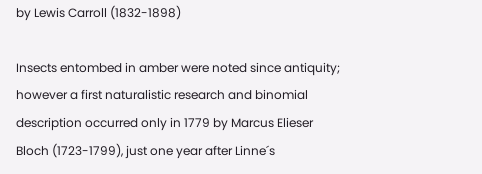by Lewis Carroll (1832-1898)

Insects entombed in amber were noted since antiquity; however a first naturalistic research and binomial description occurred only in 1779 by Marcus Elieser Bloch (1723-1799), just one year after Linne´s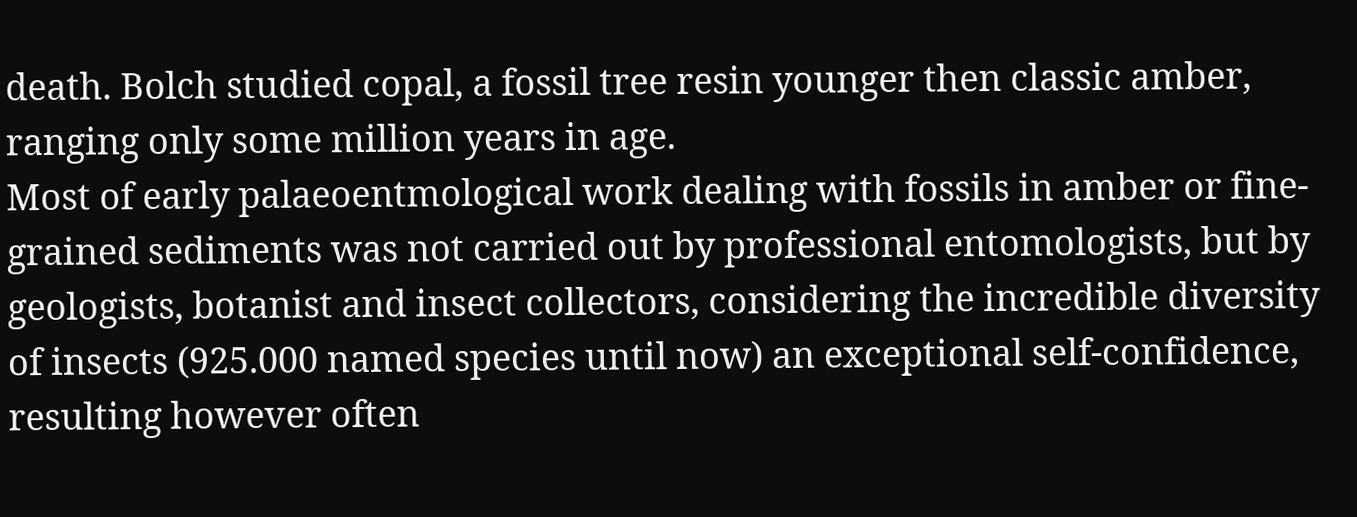death. Bolch studied copal, a fossil tree resin younger then classic amber, ranging only some million years in age.
Most of early palaeoentmological work dealing with fossils in amber or fine-grained sediments was not carried out by professional entomologists, but by geologists, botanist and insect collectors, considering the incredible diversity of insects (925.000 named species until now) an exceptional self-confidence, resulting however often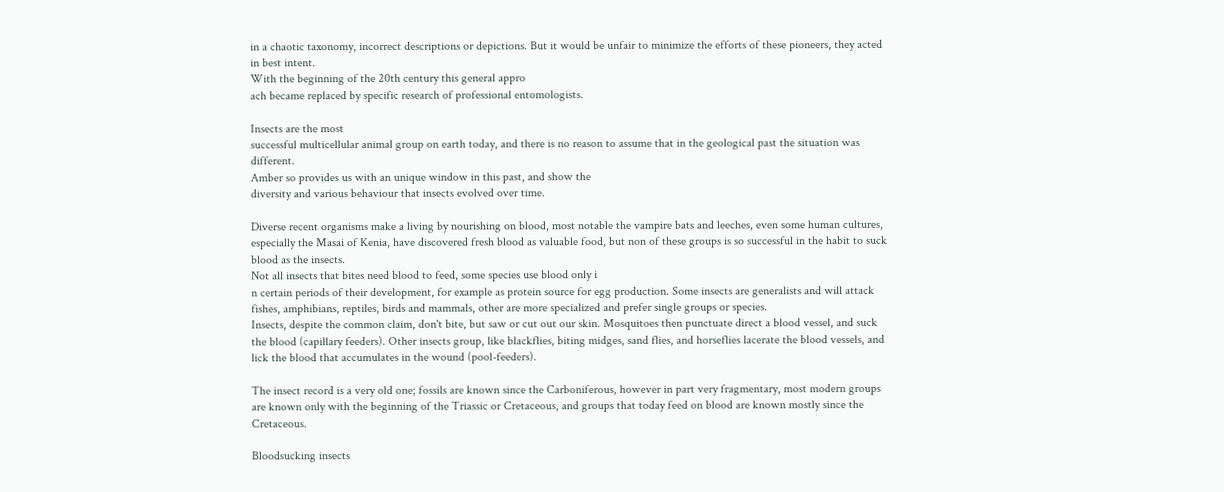in a chaotic taxonomy, incorrect descriptions or depictions. But it would be unfair to minimize the efforts of these pioneers, they acted in best intent.
With the beginning of the 20th century this general appro
ach became replaced by specific research of professional entomologists.

Insects are the most
successful multicellular animal group on earth today, and there is no reason to assume that in the geological past the situation was different.
Amber so provides us with an unique window in this past, and show the
diversity and various behaviour that insects evolved over time.

Diverse recent organisms make a living by nourishing on blood, most notable the vampire bats and leeches, even some human cultures, especially the Masai of Kenia, have discovered fresh blood as valuable food, but non of these groups is so successful in the habit to suck blood as the insects.
Not all insects that bites need blood to feed, some species use blood only i
n certain periods of their development, for example as protein source for egg production. Some insects are generalists and will attack fishes, amphibians, reptiles, birds and mammals, other are more specialized and prefer single groups or species.
Insects, despite the common claim, don't bite, but saw or cut out our skin. Mosquitoes then punctuate direct a blood vessel, and suck the blood (capillary feeders). Other insects group, like blackflies, biting midges, sand flies, and horseflies lacerate the blood vessels, and lick the blood that accumulates in the wound (pool-feeders).

The insect record is a very old one; fossils are known since the Carboniferous, however in part very fragmentary, most modern groups are known only with the beginning of the Triassic or Cretaceous, and groups that today feed on blood are known mostly since the Cretaceous.

Bloodsucking insects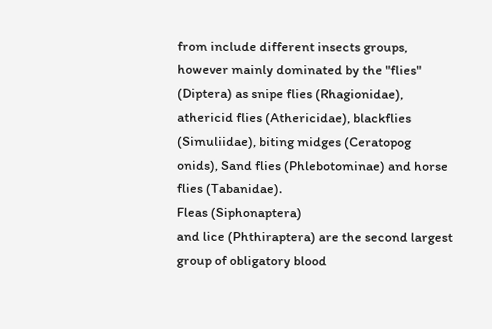from include different insects groups, however mainly dominated by the "flies" (Diptera) as snipe flies (Rhagionidae), athericid flies (Athericidae), blackflies (Simuliidae), biting midges (Ceratopog
onids), Sand flies (Phlebotominae) and horse flies (Tabanidae).
Fleas (Siphonaptera)
and lice (Phthiraptera) are the second largest group of obligatory blood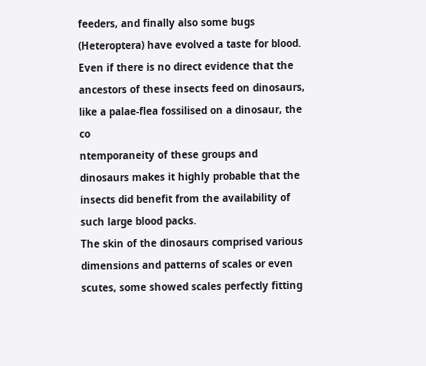feeders, and finally also some bugs (Heteroptera) have evolved a taste for blood.
Even if there is no direct evidence that the ancestors of these insects feed on dinosaurs, like a palae-flea fossilised on a dinosaur, the co
ntemporaneity of these groups and dinosaurs makes it highly probable that the insects did benefit from the availability of such large blood packs.
The skin of the dinosaurs comprised various dimensions and patterns of scales or even scutes, some showed scales perfectly fitting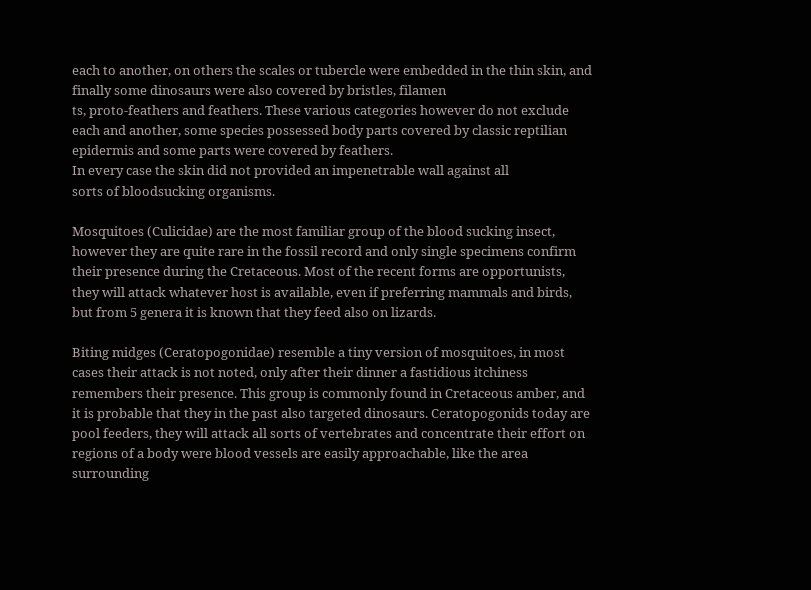each to another, on others the scales or tubercle were embedded in the thin skin, and finally some dinosaurs were also covered by bristles, filamen
ts, proto-feathers and feathers. These various categories however do not exclude each and another, some species possessed body parts covered by classic reptilian epidermis and some parts were covered by feathers.
In every case the skin did not provided an impenetrable wall against all
sorts of bloodsucking organisms.

Mosquitoes (Culicidae) are the most familiar group of the blood sucking insect, however they are quite rare in the fossil record and only single specimens confirm their presence during the Cretaceous. Most of the recent forms are opportunists, they will attack whatever host is available, even if preferring mammals and birds, but from 5 genera it is known that they feed also on lizards.

Biting midges (Ceratopogonidae) resemble a tiny version of mosquitoes, in most cases their attack is not noted, only after their dinner a fastidious itchiness remembers their presence. This group is commonly found in Cretaceous amber, and it is probable that they in the past also targeted dinosaurs. Ceratopogonids today are pool feeders, they will attack all sorts of vertebrates and concentrate their effort on regions of a body were blood vessels are easily approachable, like the area surrounding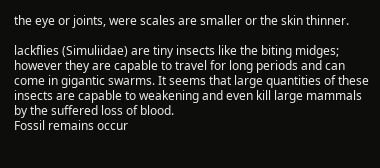the eye or joints, were scales are smaller or the skin thinner.

lackflies (Simuliidae) are tiny insects like the biting midges; however they are capable to travel for long periods and can come in gigantic swarms. It seems that large quantities of these insects are capable to weakening and even kill large mammals by the suffered loss of blood.
Fossil remains occur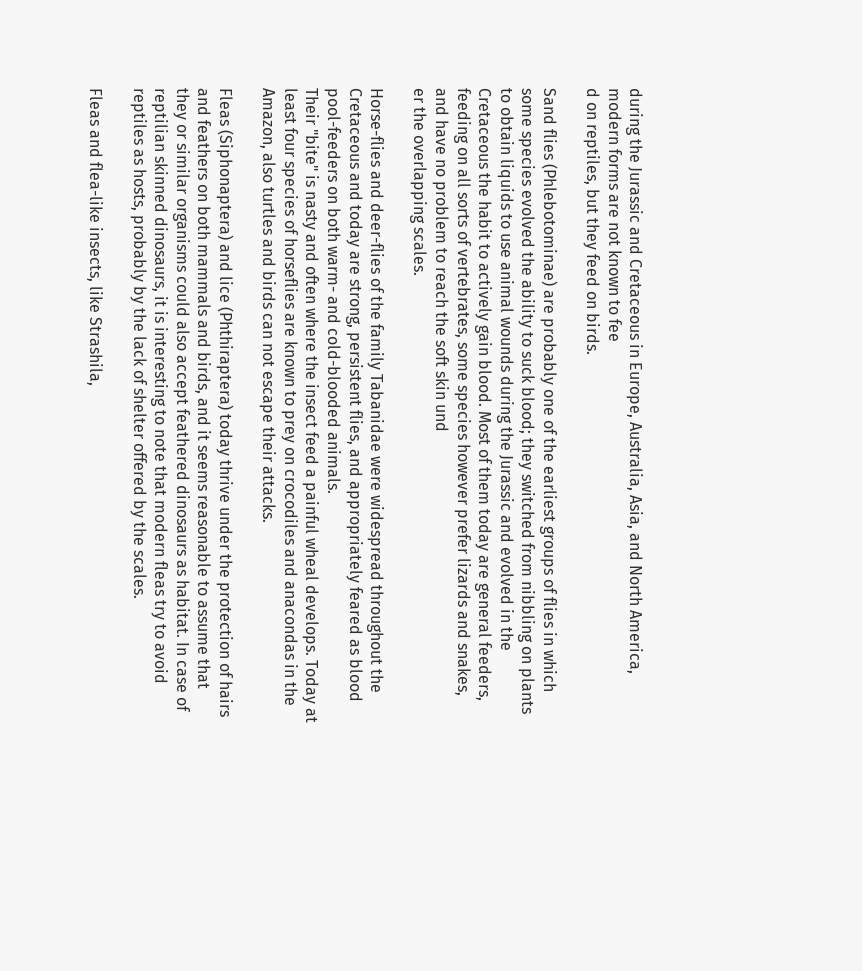during the Jurassic and Cretaceous in Europe, Australia, Asia, and North America, modern forms are not known to fee
d on reptiles, but they feed on birds.

Sand flies (Phlebotominae) are probably one of the earliest groups of flies in which some species evolved the ability to suck blood; they switched from nibbling on plants to obtain liquids to use animal wounds during the Jurassic and evolved in the Cretaceous the habit to actively gain blood. Most of them today are general feeders, feeding on all sorts of vertebrates, some species however prefer lizards and snakes, and have no problem to reach the soft skin und
er the overlapping scales.

Horse-flies and deer-flies of the family Tabanidae were widespread throughout the Cretaceous and today are strong, persistent flies, and appropriately feared as blood pool-feeders on both warm- and cold-blooded animals.
Their "bite" is nasty and often where the insect feed a painful wheal develops. Today at least four species of horseflies are known to prey on crocodiles and anacondas in the Amazon, also turtles and birds can not escape their attacks.

Fleas (Siphonaptera) and lice (Phthiraptera) today thrive under the protection of hairs and feathers on both mammals and birds, and it seems reasonable to assume that they or similar organisms could also accept feathered dinosaurs as habitat. In case of reptilian skinned dinosaurs, it is interesting to note that modern fleas try to avoid reptiles as hosts, probably by the lack of shelter offered by the scales.

Fleas and flea-like insects, like Strashila,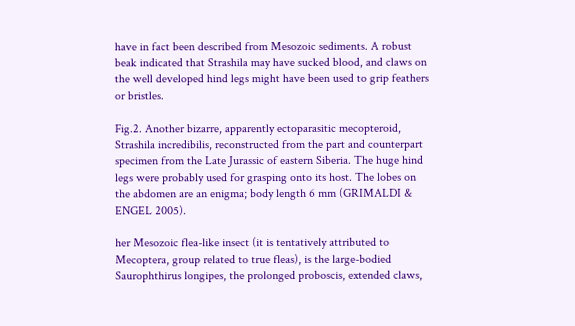have in fact been described from Mesozoic sediments. A robust beak indicated that Strashila may have sucked blood, and claws on the well developed hind legs might have been used to grip feathers or bristles.

Fig.2. Another bizarre, apparently ectoparasitic mecopteroid, Strashila incredibilis, reconstructed from the part and counterpart specimen from the Late Jurassic of eastern Siberia. The huge hind legs were probably used for grasping onto its host. The lobes on the abdomen are an enigma; body length 6 mm (GRIMALDI & ENGEL 2005).

her Mesozoic flea-like insect (it is tentatively attributed to Mecoptera, group related to true fleas), is the large-bodied Saurophthirus longipes, the prolonged proboscis, extended claws,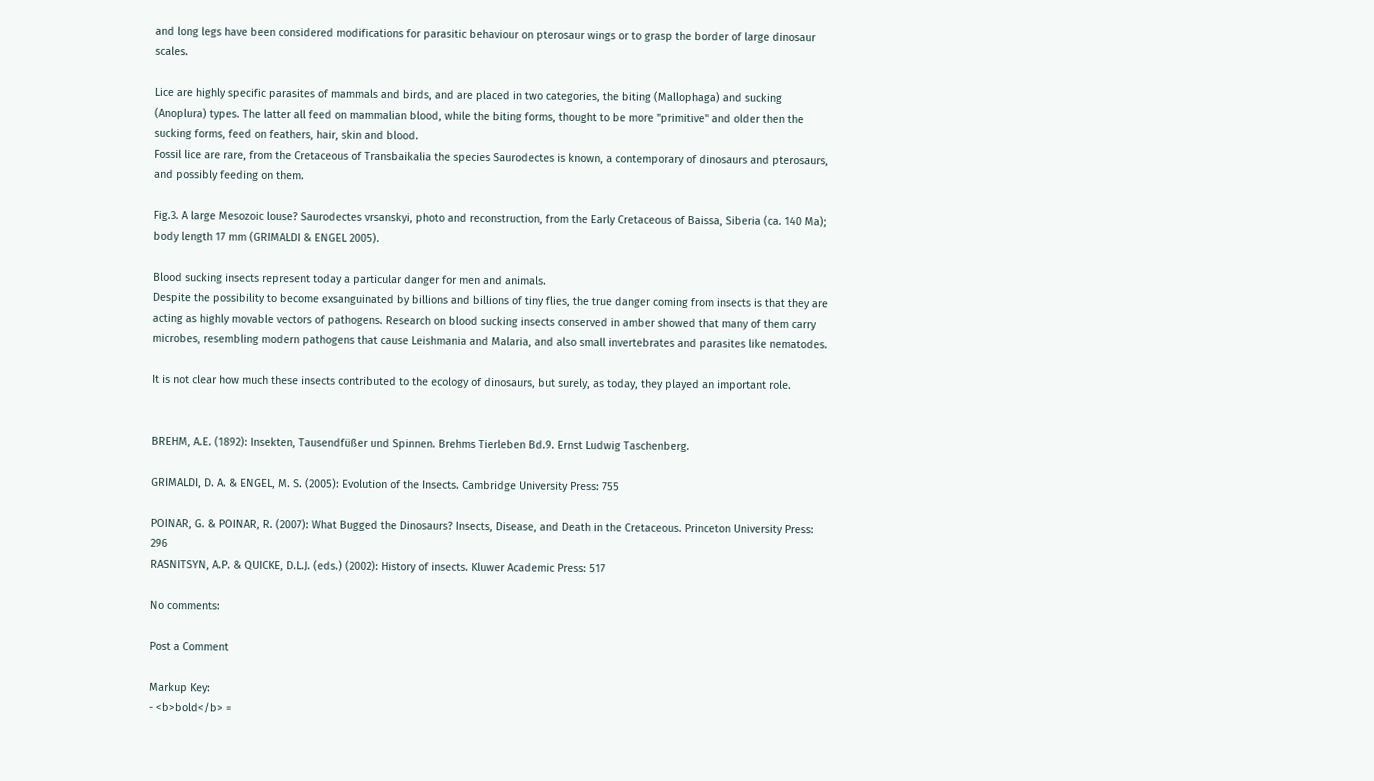and long legs have been considered modifications for parasitic behaviour on pterosaur wings or to grasp the border of large dinosaur scales.

Lice are highly specific parasites of mammals and birds, and are placed in two categories, the biting (Mallophaga) and sucking (Anoplura) types. The latter all feed on mammalian blood, while the biting forms, thought to be more "primitive" and older then the sucking forms, feed on feathers, hair, skin and blood.
Fossil lice are rare, from the Cretaceous of Transbaikalia the species Saurodectes is known, a contemporary of dinosaurs and pterosaurs, and possibly feeding on them.

Fig.3. A large Mesozoic louse? Saurodectes vrsanskyi, photo and reconstruction, from the Early Cretaceous of Baissa, Siberia (ca. 140 Ma); body length 17 mm (GRIMALDI & ENGEL 2005).

Blood sucking insects represent today a particular danger for men and animals.
Despite the possibility to become exsanguinated by billions and billions of tiny flies, the true danger coming from insects is that they are acting as highly movable vectors of pathogens. Research on blood sucking insects conserved in amber showed that many of them carry microbes, resembling modern pathogens that cause Leishmania and Malaria, and also small invertebrates and parasites like nematodes.

It is not clear how much these insects contributed to the ecology of dinosaurs, but surely, as today, they played an important role.


BREHM, A.E. (1892): Insekten, Tausendfüßer und Spinnen. Brehms Tierleben Bd.9. Ernst Ludwig Taschenberg.

GRIMALDI, D. A. & ENGEL, M. S. (2005): Evolution of the Insects. Cambridge University Press: 755

POINAR, G. & POINAR, R. (2007): What Bugged the Dinosaurs? Insects, Disease, and Death in the Cretaceous. Princeton University Press: 296
RASNITSYN, A.P. & QUICKE, D.L.J. (eds.) (2002): History of insects. Kluwer Academic Press: 517

No comments:

Post a Comment

Markup Key:
- <b>bold</b> =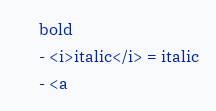bold
- <i>italic</i> = italic
- <a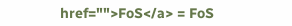href="">FoS</a> = FoS